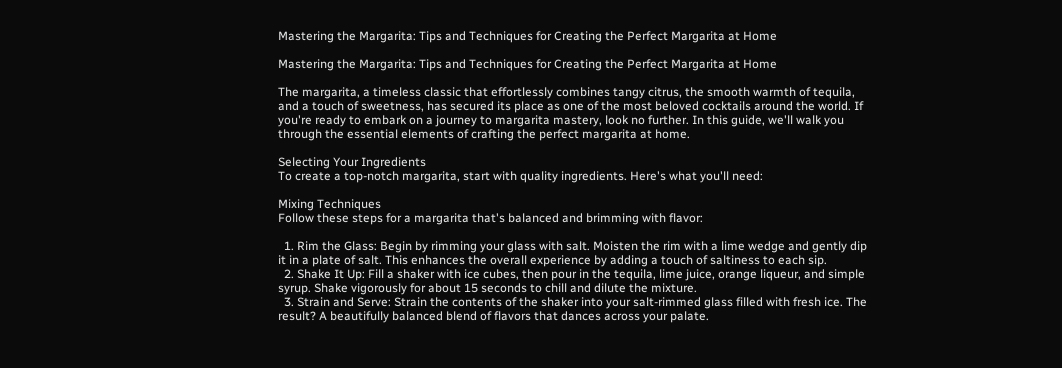Mastering the Margarita: Tips and Techniques for Creating the Perfect Margarita at Home

Mastering the Margarita: Tips and Techniques for Creating the Perfect Margarita at Home

The margarita, a timeless classic that effortlessly combines tangy citrus, the smooth warmth of tequila, and a touch of sweetness, has secured its place as one of the most beloved cocktails around the world. If you're ready to embark on a journey to margarita mastery, look no further. In this guide, we'll walk you through the essential elements of crafting the perfect margarita at home.

Selecting Your Ingredients
To create a top-notch margarita, start with quality ingredients. Here's what you'll need:

Mixing Techniques
Follow these steps for a margarita that's balanced and brimming with flavor:

  1. Rim the Glass: Begin by rimming your glass with salt. Moisten the rim with a lime wedge and gently dip it in a plate of salt. This enhances the overall experience by adding a touch of saltiness to each sip.
  2. Shake It Up: Fill a shaker with ice cubes, then pour in the tequila, lime juice, orange liqueur, and simple syrup. Shake vigorously for about 15 seconds to chill and dilute the mixture.
  3. Strain and Serve: Strain the contents of the shaker into your salt-rimmed glass filled with fresh ice. The result? A beautifully balanced blend of flavors that dances across your palate.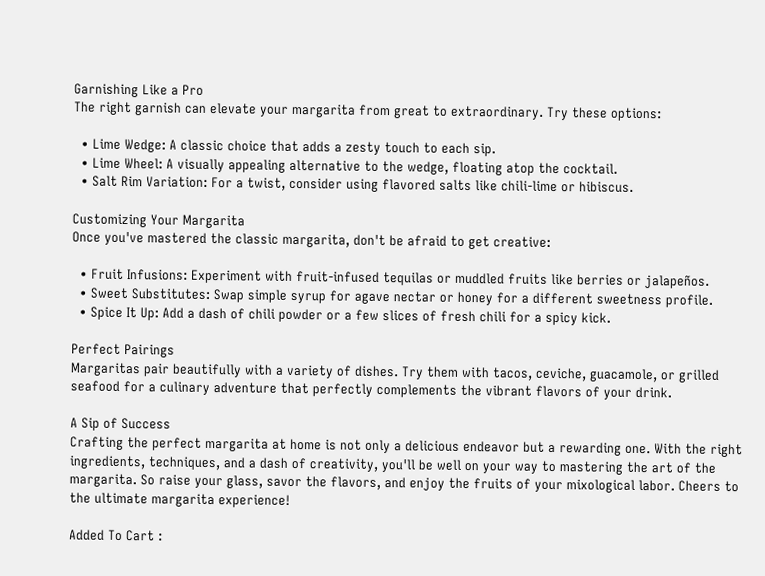Garnishing Like a Pro
The right garnish can elevate your margarita from great to extraordinary. Try these options:

  • Lime Wedge: A classic choice that adds a zesty touch to each sip.
  • Lime Wheel: A visually appealing alternative to the wedge, floating atop the cocktail.
  • Salt Rim Variation: For a twist, consider using flavored salts like chili-lime or hibiscus.

Customizing Your Margarita
Once you've mastered the classic margarita, don't be afraid to get creative:

  • Fruit Infusions: Experiment with fruit-infused tequilas or muddled fruits like berries or jalapeños.
  • Sweet Substitutes: Swap simple syrup for agave nectar or honey for a different sweetness profile.
  • Spice It Up: Add a dash of chili powder or a few slices of fresh chili for a spicy kick.

Perfect Pairings
Margaritas pair beautifully with a variety of dishes. Try them with tacos, ceviche, guacamole, or grilled seafood for a culinary adventure that perfectly complements the vibrant flavors of your drink.

A Sip of Success
Crafting the perfect margarita at home is not only a delicious endeavor but a rewarding one. With the right ingredients, techniques, and a dash of creativity, you'll be well on your way to mastering the art of the margarita. So raise your glass, savor the flavors, and enjoy the fruits of your mixological labor. Cheers to the ultimate margarita experience!

Added To Cart :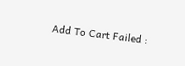Add To Cart Failed :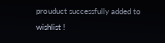prouduct successfully added to wishlist !